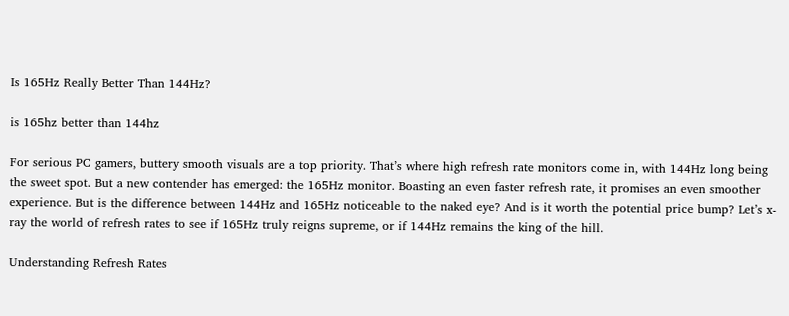Is 165Hz Really Better Than 144Hz?

is 165hz better than 144hz

For serious PC gamers, buttery smooth visuals are a top priority. That’s where high refresh rate monitors come in, with 144Hz long being the sweet spot. But a new contender has emerged: the 165Hz monitor. Boasting an even faster refresh rate, it promises an even smoother experience. But is the difference between 144Hz and 165Hz noticeable to the naked eye? And is it worth the potential price bump? Let’s x-ray the world of refresh rates to see if 165Hz truly reigns supreme, or if 144Hz remains the king of the hill.

Understanding Refresh Rates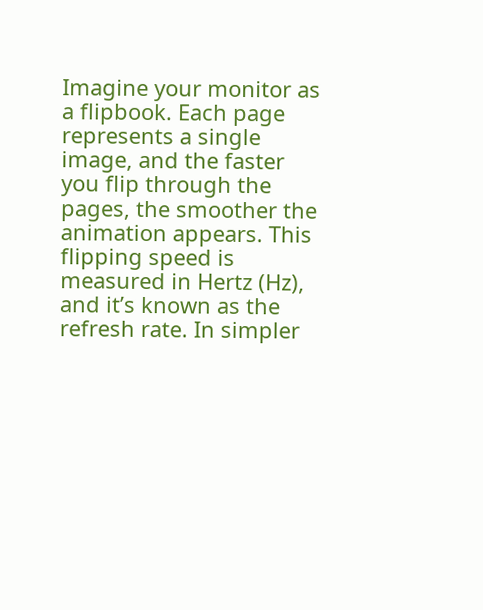Imagine your monitor as a flipbook. Each page represents a single image, and the faster you flip through the pages, the smoother the animation appears. This flipping speed is measured in Hertz (Hz), and it’s known as the refresh rate. In simpler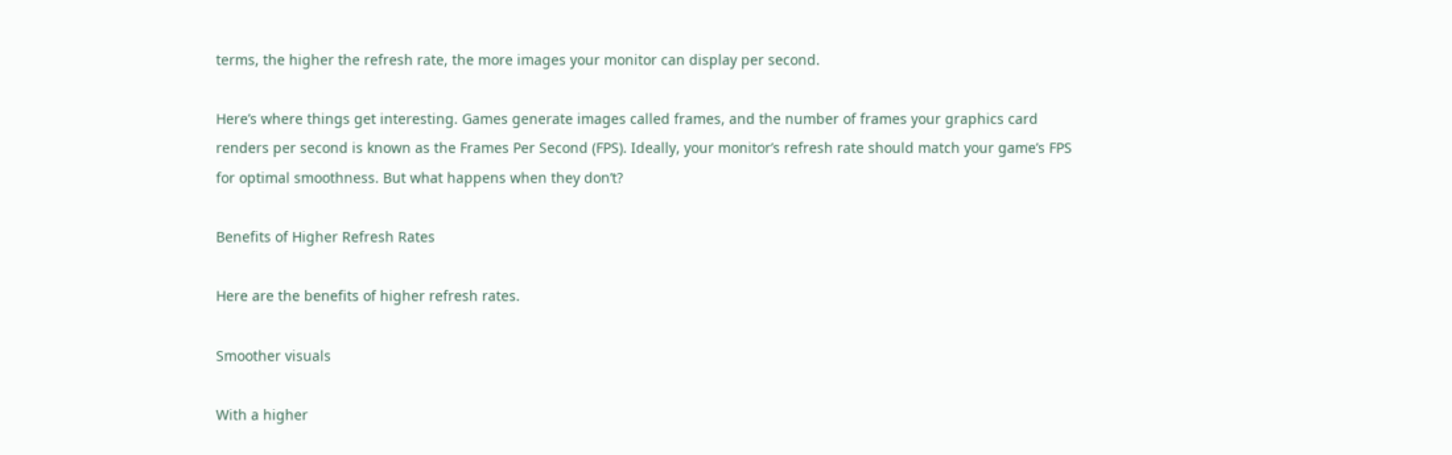terms, the higher the refresh rate, the more images your monitor can display per second.

Here’s where things get interesting. Games generate images called frames, and the number of frames your graphics card renders per second is known as the Frames Per Second (FPS). Ideally, your monitor’s refresh rate should match your game’s FPS for optimal smoothness. But what happens when they don’t?

Benefits of Higher Refresh Rates

Here are the benefits of higher refresh rates.

Smoother visuals

With a higher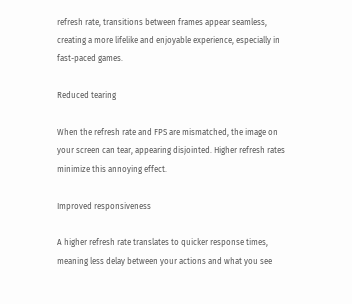refresh rate, transitions between frames appear seamless, creating a more lifelike and enjoyable experience, especially in fast-paced games.

Reduced tearing

When the refresh rate and FPS are mismatched, the image on your screen can tear, appearing disjointed. Higher refresh rates minimize this annoying effect.

Improved responsiveness

A higher refresh rate translates to quicker response times, meaning less delay between your actions and what you see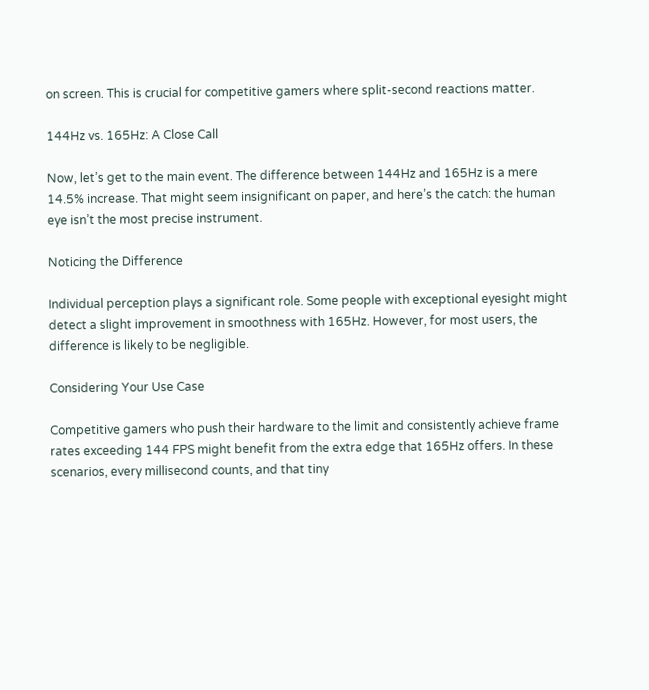on screen. This is crucial for competitive gamers where split-second reactions matter.

144Hz vs. 165Hz: A Close Call

Now, let’s get to the main event. The difference between 144Hz and 165Hz is a mere 14.5% increase. That might seem insignificant on paper, and here’s the catch: the human eye isn’t the most precise instrument.

Noticing the Difference

Individual perception plays a significant role. Some people with exceptional eyesight might detect a slight improvement in smoothness with 165Hz. However, for most users, the difference is likely to be negligible.

Considering Your Use Case

Competitive gamers who push their hardware to the limit and consistently achieve frame rates exceeding 144 FPS might benefit from the extra edge that 165Hz offers. In these scenarios, every millisecond counts, and that tiny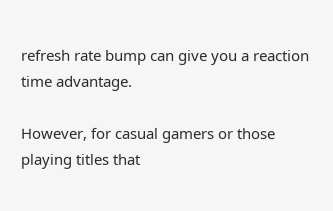refresh rate bump can give you a reaction time advantage.

However, for casual gamers or those playing titles that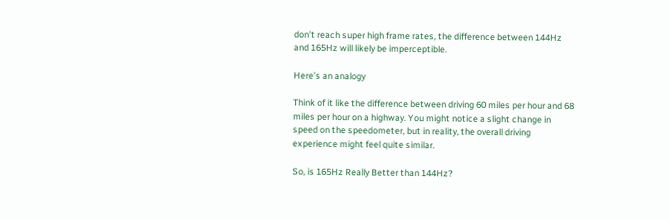don’t reach super high frame rates, the difference between 144Hz and 165Hz will likely be imperceptible.

Here’s an analogy

Think of it like the difference between driving 60 miles per hour and 68 miles per hour on a highway. You might notice a slight change in speed on the speedometer, but in reality, the overall driving experience might feel quite similar.

So, is 165Hz Really Better than 144Hz?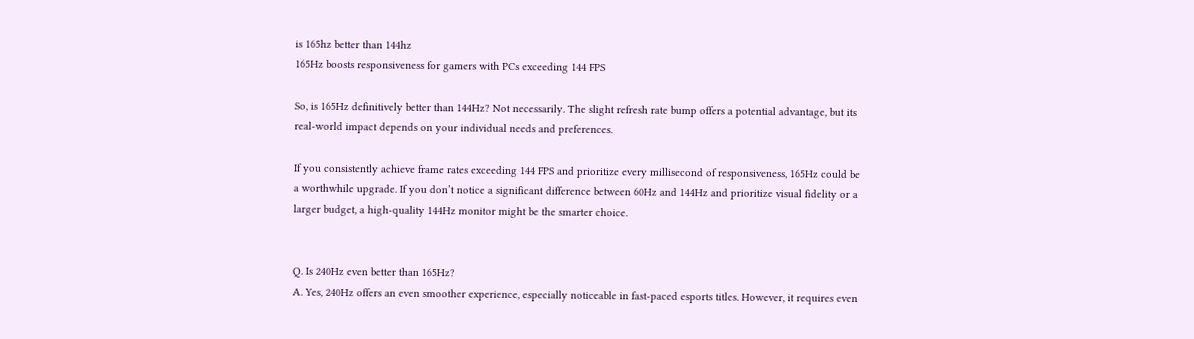is 165hz better than 144hz
165Hz boosts responsiveness for gamers with PCs exceeding 144 FPS

So, is 165Hz definitively better than 144Hz? Not necessarily. The slight refresh rate bump offers a potential advantage, but its real-world impact depends on your individual needs and preferences.

If you consistently achieve frame rates exceeding 144 FPS and prioritize every millisecond of responsiveness, 165Hz could be a worthwhile upgrade. If you don’t notice a significant difference between 60Hz and 144Hz and prioritize visual fidelity or a larger budget, a high-quality 144Hz monitor might be the smarter choice.


Q. Is 240Hz even better than 165Hz?
A. Yes, 240Hz offers an even smoother experience, especially noticeable in fast-paced esports titles. However, it requires even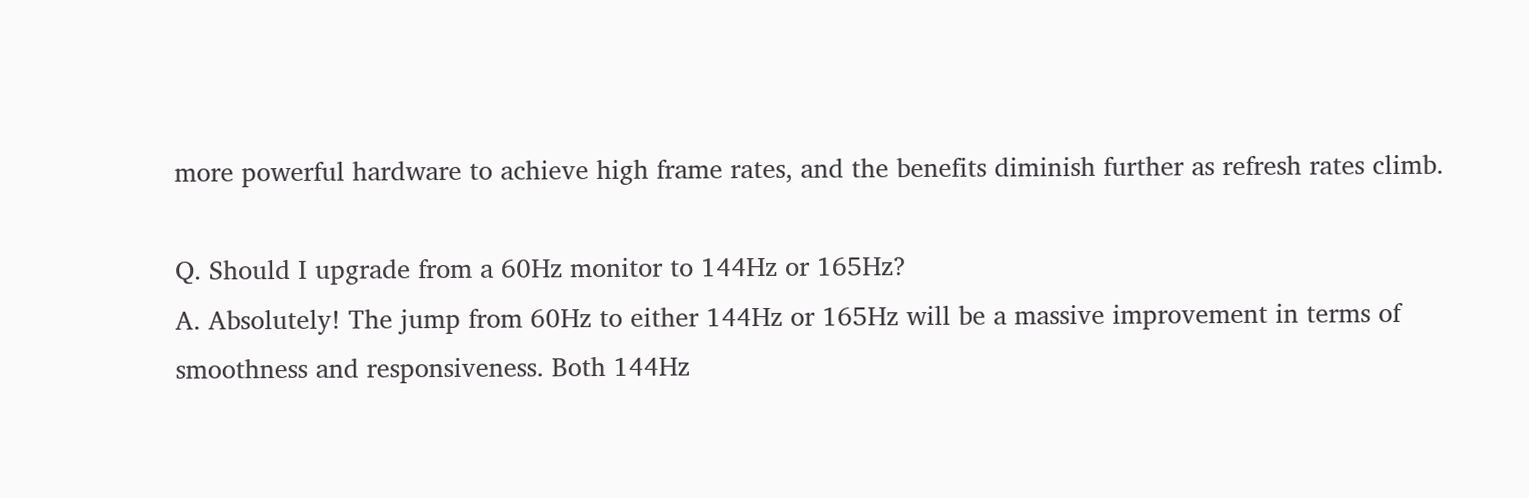more powerful hardware to achieve high frame rates, and the benefits diminish further as refresh rates climb.

Q. Should I upgrade from a 60Hz monitor to 144Hz or 165Hz?
A. Absolutely! The jump from 60Hz to either 144Hz or 165Hz will be a massive improvement in terms of smoothness and responsiveness. Both 144Hz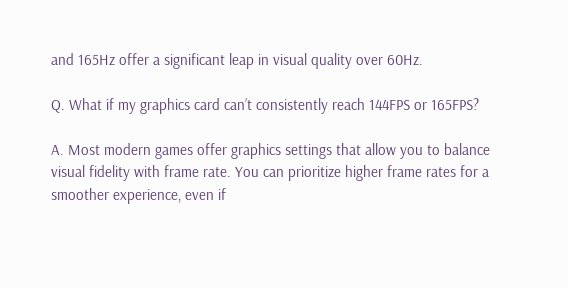and 165Hz offer a significant leap in visual quality over 60Hz.

Q. What if my graphics card can’t consistently reach 144FPS or 165FPS?

A. Most modern games offer graphics settings that allow you to balance visual fidelity with frame rate. You can prioritize higher frame rates for a smoother experience, even if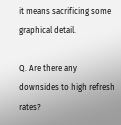it means sacrificing some graphical detail.

Q. Are there any downsides to high refresh rates?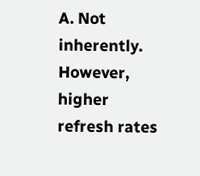A. Not inherently. However, higher refresh rates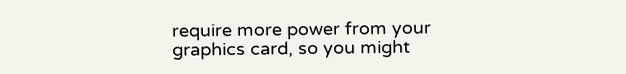require more power from your graphics card, so you might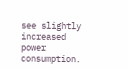see slightly increased power consumption.